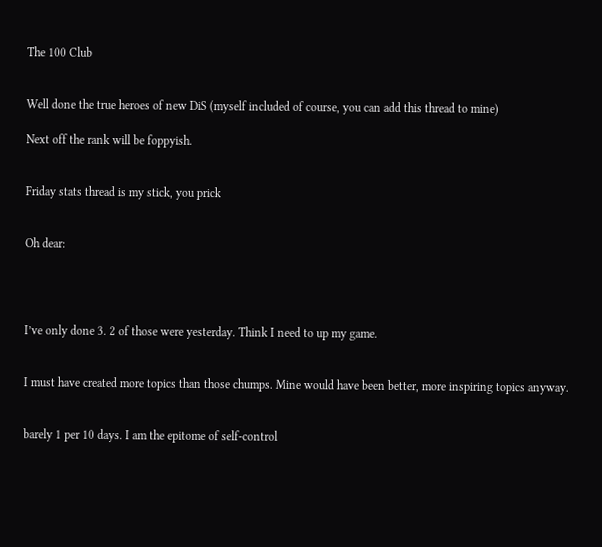The 100 Club


Well done the true heroes of new DiS (myself included of course, you can add this thread to mine)

Next off the rank will be foppyish.


Friday stats thread is my stick, you prick


Oh dear:




I’ve only done 3. 2 of those were yesterday. Think I need to up my game.


I must have created more topics than those chumps. Mine would have been better, more inspiring topics anyway.


barely 1 per 10 days. I am the epitome of self-control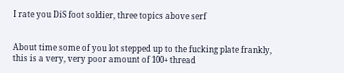I rate you DiS foot soldier, three topics above serf


About time some of you lot stepped up to the fucking plate frankly, this is a very, very poor amount of 100+ thread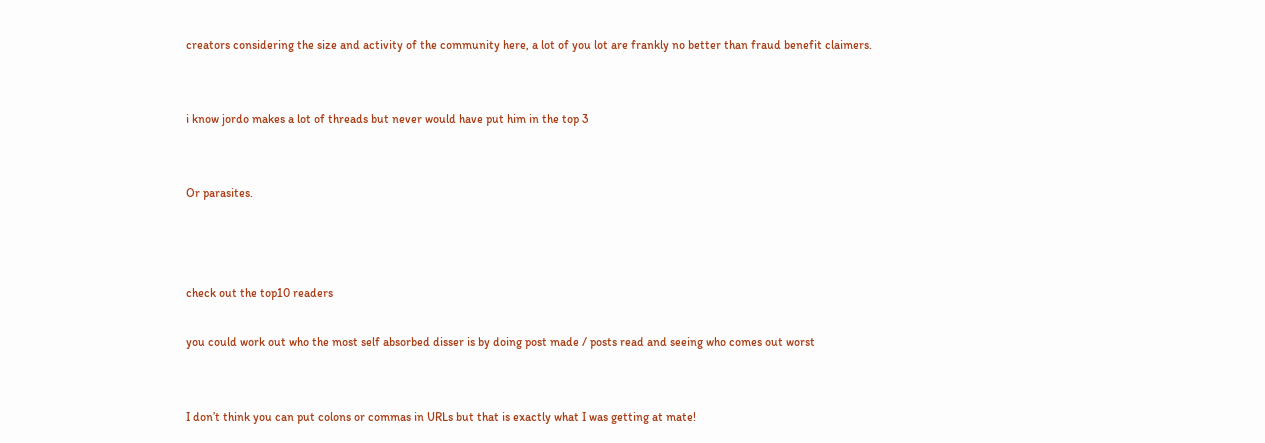creators considering the size and activity of the community here, a lot of you lot are frankly no better than fraud benefit claimers.


i know jordo makes a lot of threads but never would have put him in the top 3


Or parasites.



check out the top10 readers

you could work out who the most self absorbed disser is by doing post made / posts read and seeing who comes out worst


I don’t think you can put colons or commas in URLs but that is exactly what I was getting at mate!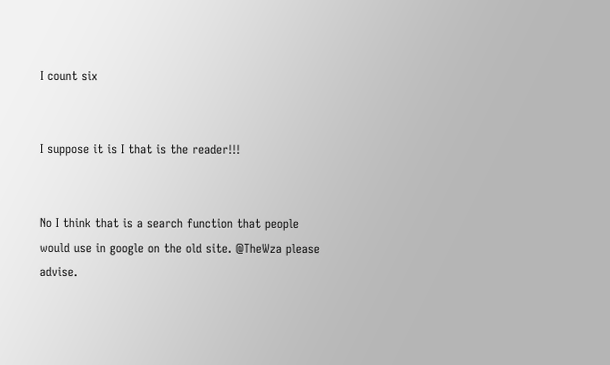I count six


I suppose it is I that is the reader!!!


No I think that is a search function that people would use in google on the old site. @TheWza please advise.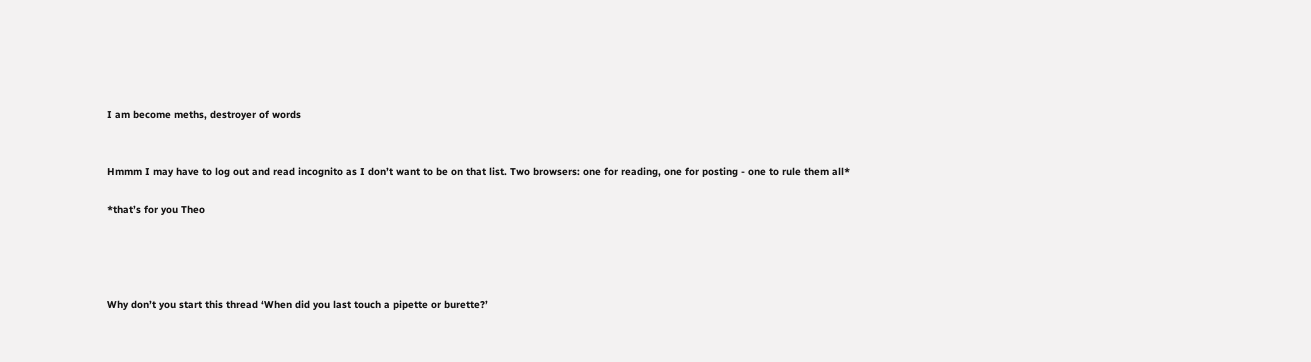I am become meths, destroyer of words


Hmmm I may have to log out and read incognito as I don’t want to be on that list. Two browsers: one for reading, one for posting - one to rule them all*

*that’s for you Theo




Why don’t you start this thread ‘When did you last touch a pipette or burette?’